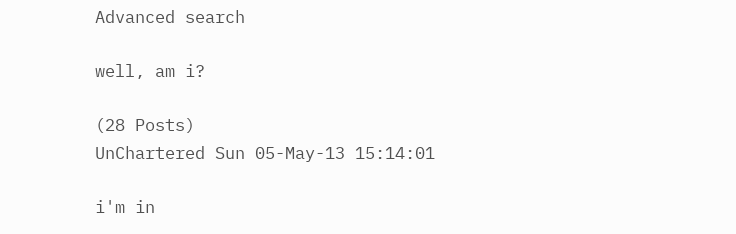Advanced search

well, am i?

(28 Posts)
UnChartered Sun 05-May-13 15:14:01

i'm in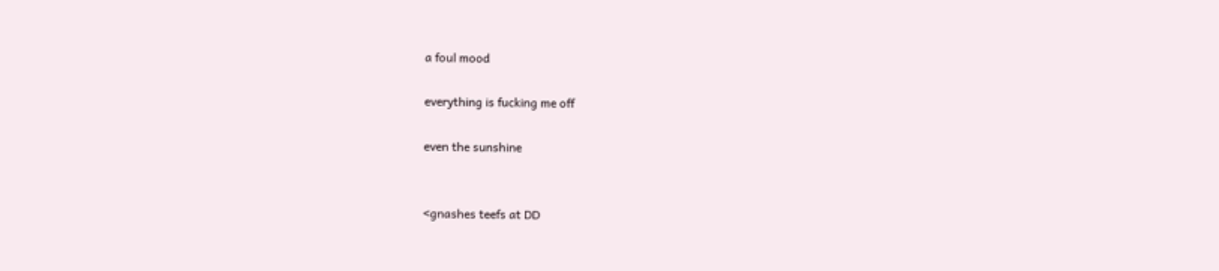a foul mood

everything is fucking me off

even the sunshine


<gnashes teefs at DD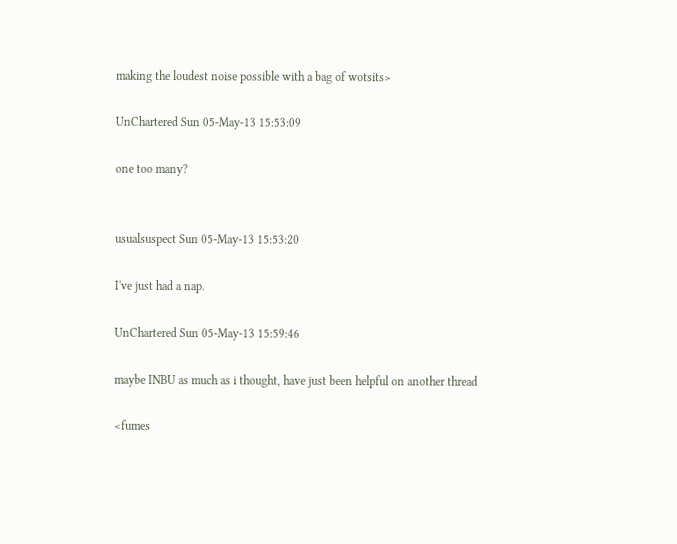making the loudest noise possible with a bag of wotsits>

UnChartered Sun 05-May-13 15:53:09

one too many?


usualsuspect Sun 05-May-13 15:53:20

I've just had a nap.

UnChartered Sun 05-May-13 15:59:46

maybe INBU as much as i thought, have just been helpful on another thread

<fumes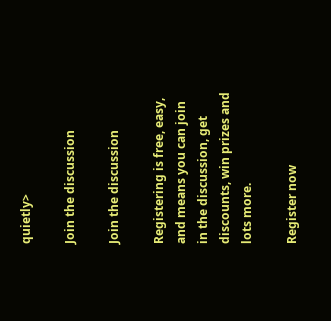quietly>

Join the discussion

Join the discussion

Registering is free, easy, and means you can join in the discussion, get discounts, win prizes and lots more.

Register now